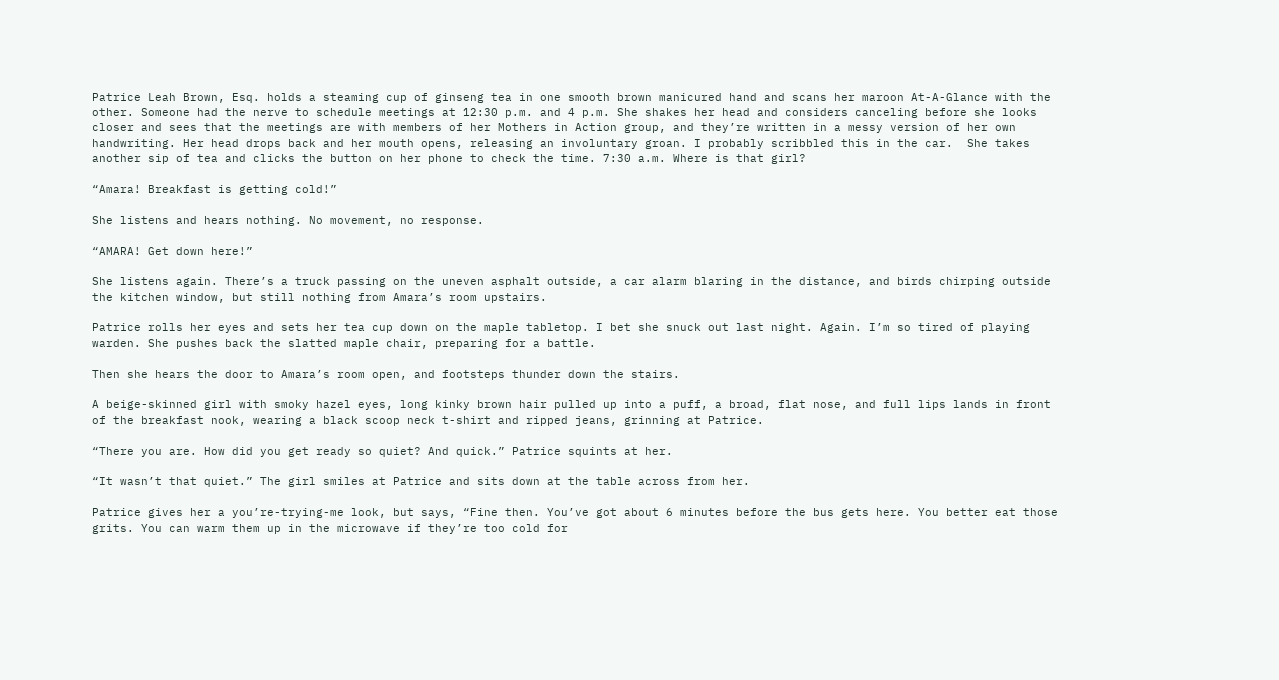Patrice Leah Brown, Esq. holds a steaming cup of ginseng tea in one smooth brown manicured hand and scans her maroon At-A-Glance with the other. Someone had the nerve to schedule meetings at 12:30 p.m. and 4 p.m. She shakes her head and considers canceling before she looks closer and sees that the meetings are with members of her Mothers in Action group, and they’re written in a messy version of her own handwriting. Her head drops back and her mouth opens, releasing an involuntary groan. I probably scribbled this in the car.  She takes another sip of tea and clicks the button on her phone to check the time. 7:30 a.m. Where is that girl?

“Amara! Breakfast is getting cold!”

She listens and hears nothing. No movement, no response.

“AMARA! Get down here!”

She listens again. There’s a truck passing on the uneven asphalt outside, a car alarm blaring in the distance, and birds chirping outside the kitchen window, but still nothing from Amara’s room upstairs.

Patrice rolls her eyes and sets her tea cup down on the maple tabletop. I bet she snuck out last night. Again. I’m so tired of playing warden. She pushes back the slatted maple chair, preparing for a battle.

Then she hears the door to Amara’s room open, and footsteps thunder down the stairs.

A beige-skinned girl with smoky hazel eyes, long kinky brown hair pulled up into a puff, a broad, flat nose, and full lips lands in front of the breakfast nook, wearing a black scoop neck t-shirt and ripped jeans, grinning at Patrice.

“There you are. How did you get ready so quiet? And quick.” Patrice squints at her.

“It wasn’t that quiet.” The girl smiles at Patrice and sits down at the table across from her.

Patrice gives her a you’re-trying-me look, but says, “Fine then. You’ve got about 6 minutes before the bus gets here. You better eat those grits. You can warm them up in the microwave if they’re too cold for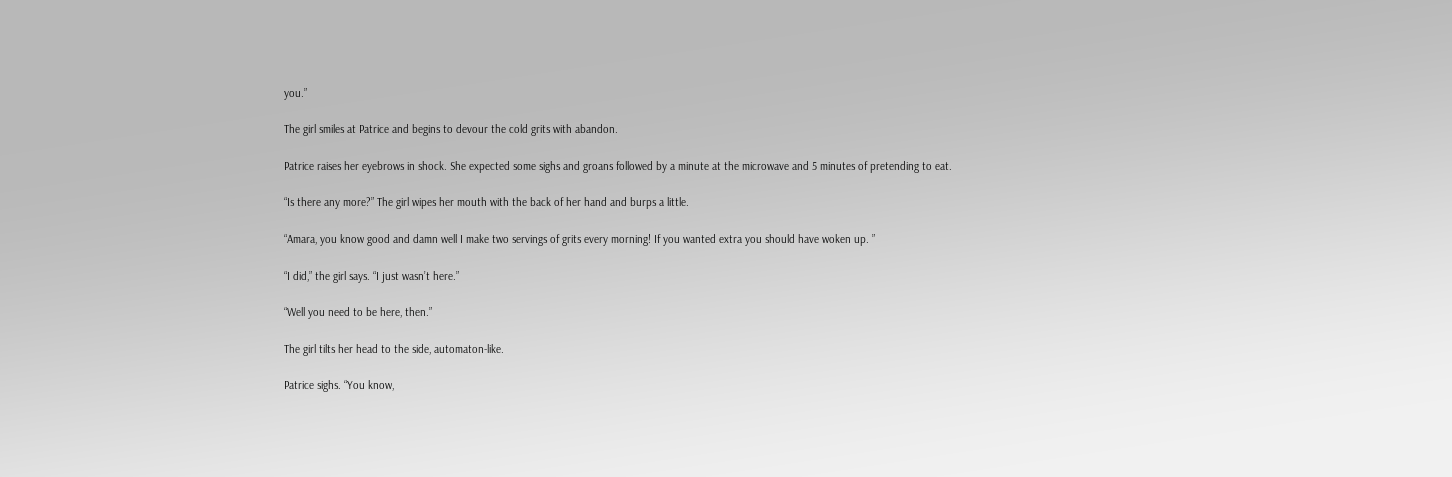you.”

The girl smiles at Patrice and begins to devour the cold grits with abandon.

Patrice raises her eyebrows in shock. She expected some sighs and groans followed by a minute at the microwave and 5 minutes of pretending to eat.

“Is there any more?” The girl wipes her mouth with the back of her hand and burps a little.

“Amara, you know good and damn well I make two servings of grits every morning! If you wanted extra you should have woken up. ”

“I did,” the girl says. “I just wasn’t here.”

“Well you need to be here, then.”

The girl tilts her head to the side, automaton-like.

Patrice sighs. “You know,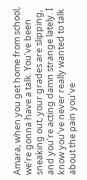Amara, when you get home from school, we’re gonna have a talk. You’ve been sneaking out, your grades are slipping, and you’re acting damn strange lately. I know you’ve never really wanted to talk about the pain you’ve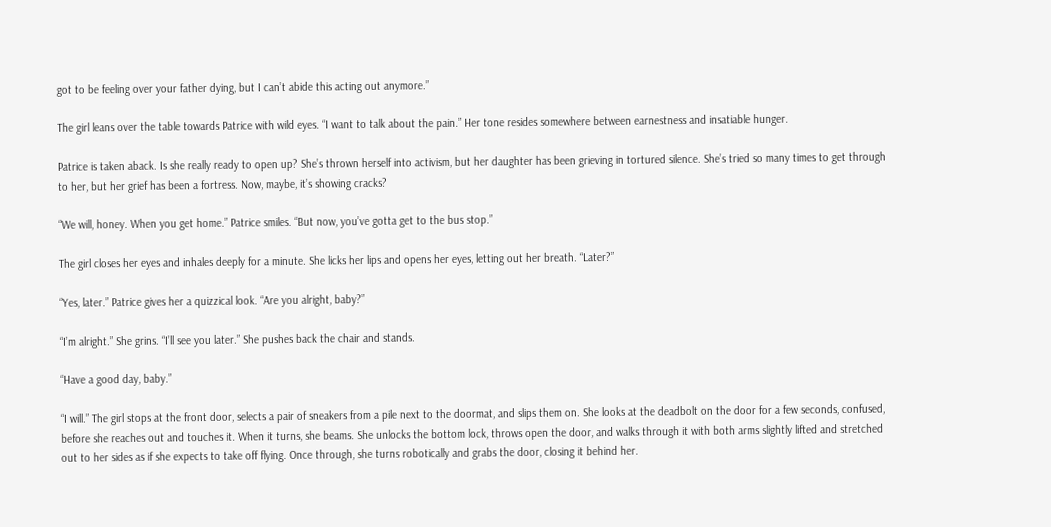got to be feeling over your father dying, but I can’t abide this acting out anymore.”

The girl leans over the table towards Patrice with wild eyes. “I want to talk about the pain.” Her tone resides somewhere between earnestness and insatiable hunger.

Patrice is taken aback. Is she really ready to open up? She’s thrown herself into activism, but her daughter has been grieving in tortured silence. She’s tried so many times to get through to her, but her grief has been a fortress. Now, maybe, it’s showing cracks?

“We will, honey. When you get home.” Patrice smiles. “But now, you’ve gotta get to the bus stop.”

The girl closes her eyes and inhales deeply for a minute. She licks her lips and opens her eyes, letting out her breath. “Later?”

“Yes, later.” Patrice gives her a quizzical look. “Are you alright, baby?”

“I’m alright.” She grins. “I’ll see you later.” She pushes back the chair and stands.

“Have a good day, baby.”

“I will.” The girl stops at the front door, selects a pair of sneakers from a pile next to the doormat, and slips them on. She looks at the deadbolt on the door for a few seconds, confused, before she reaches out and touches it. When it turns, she beams. She unlocks the bottom lock, throws open the door, and walks through it with both arms slightly lifted and stretched out to her sides as if she expects to take off flying. Once through, she turns robotically and grabs the door, closing it behind her.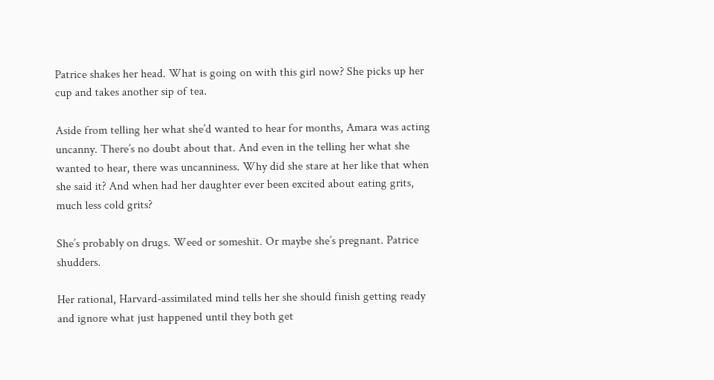Patrice shakes her head. What is going on with this girl now? She picks up her cup and takes another sip of tea.

Aside from telling her what she’d wanted to hear for months, Amara was acting uncanny. There’s no doubt about that. And even in the telling her what she wanted to hear, there was uncanniness. Why did she stare at her like that when she said it? And when had her daughter ever been excited about eating grits, much less cold grits?

She’s probably on drugs. Weed or someshit. Or maybe she’s pregnant. Patrice shudders.

Her rational, Harvard-assimilated mind tells her she should finish getting ready and ignore what just happened until they both get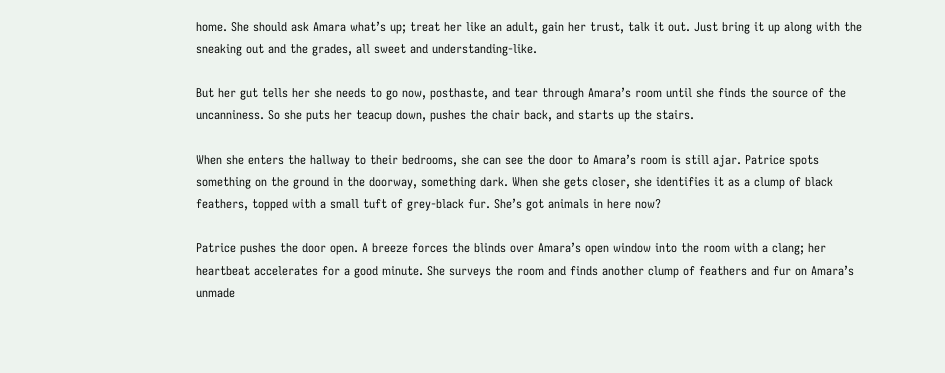home. She should ask Amara what’s up; treat her like an adult, gain her trust, talk it out. Just bring it up along with the sneaking out and the grades, all sweet and understanding-like.

But her gut tells her she needs to go now, posthaste, and tear through Amara’s room until she finds the source of the uncanniness. So she puts her teacup down, pushes the chair back, and starts up the stairs.

When she enters the hallway to their bedrooms, she can see the door to Amara’s room is still ajar. Patrice spots something on the ground in the doorway, something dark. When she gets closer, she identifies it as a clump of black feathers, topped with a small tuft of grey-black fur. She’s got animals in here now?

Patrice pushes the door open. A breeze forces the blinds over Amara’s open window into the room with a clang; her heartbeat accelerates for a good minute. She surveys the room and finds another clump of feathers and fur on Amara’s unmade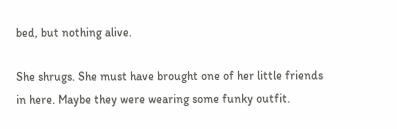bed, but nothing alive.

She shrugs. She must have brought one of her little friends in here. Maybe they were wearing some funky outfit.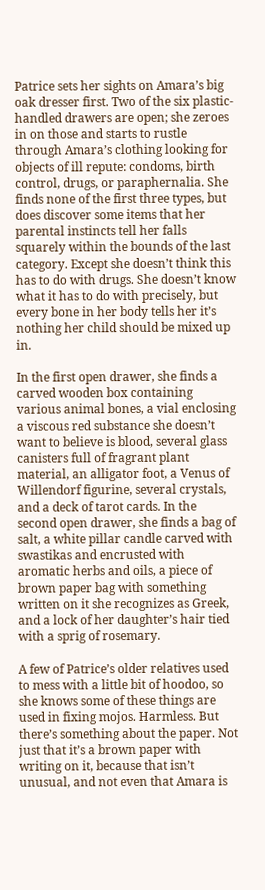Patrice sets her sights on Amara’s big oak dresser first. Two of the six plastic-handled drawers are open; she zeroes in on those and starts to rustle through Amara’s clothing looking for objects of ill repute: condoms, birth control, drugs, or paraphernalia. She finds none of the first three types, but does discover some items that her parental instincts tell her falls squarely within the bounds of the last category. Except she doesn’t think this has to do with drugs. She doesn’t know what it has to do with precisely, but every bone in her body tells her it’s nothing her child should be mixed up in.

In the first open drawer, she finds a carved wooden box containing various animal bones, a vial enclosing a viscous red substance she doesn’t want to believe is blood, several glass canisters full of fragrant plant material, an alligator foot, a Venus of Willendorf figurine, several crystals, and a deck of tarot cards. In the second open drawer, she finds a bag of salt, a white pillar candle carved with swastikas and encrusted with aromatic herbs and oils, a piece of brown paper bag with something written on it she recognizes as Greek, and a lock of her daughter’s hair tied with a sprig of rosemary.

A few of Patrice’s older relatives used to mess with a little bit of hoodoo, so she knows some of these things are used in fixing mojos. Harmless. But there’s something about the paper. Not just that it’s a brown paper with writing on it, because that isn’t unusual, and not even that Amara is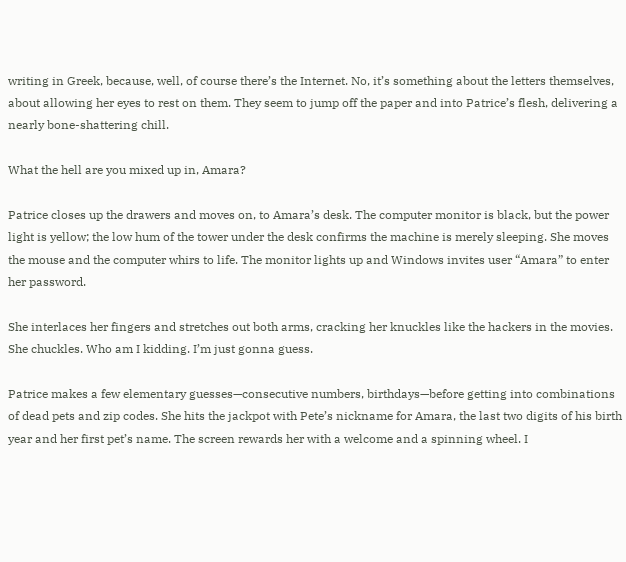writing in Greek, because, well, of course there’s the Internet. No, it’s something about the letters themselves, about allowing her eyes to rest on them. They seem to jump off the paper and into Patrice’s flesh, delivering a nearly bone-shattering chill.

What the hell are you mixed up in, Amara?

Patrice closes up the drawers and moves on, to Amara’s desk. The computer monitor is black, but the power light is yellow; the low hum of the tower under the desk confirms the machine is merely sleeping. She moves the mouse and the computer whirs to life. The monitor lights up and Windows invites user “Amara” to enter her password.

She interlaces her fingers and stretches out both arms, cracking her knuckles like the hackers in the movies. She chuckles. Who am I kidding. I’m just gonna guess.

Patrice makes a few elementary guesses—consecutive numbers, birthdays—before getting into combinations of dead pets and zip codes. She hits the jackpot with Pete’s nickname for Amara, the last two digits of his birth year and her first pet’s name. The screen rewards her with a welcome and a spinning wheel. I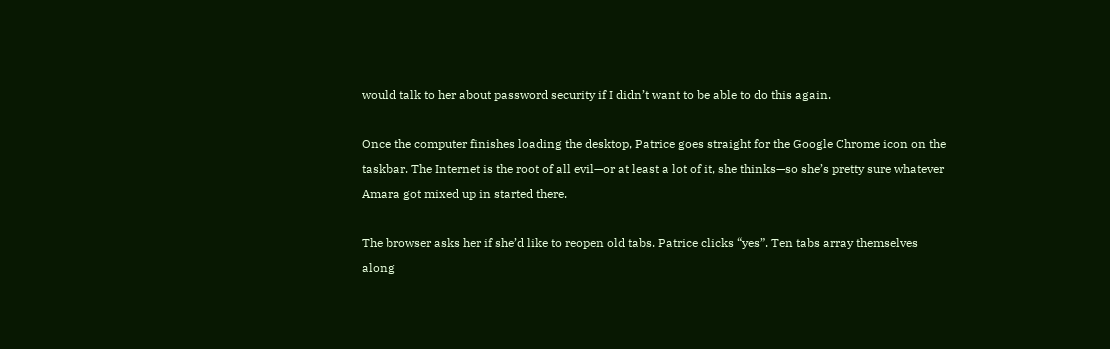would talk to her about password security if I didn’t want to be able to do this again.

Once the computer finishes loading the desktop, Patrice goes straight for the Google Chrome icon on the taskbar. The Internet is the root of all evil—or at least a lot of it, she thinks—so she’s pretty sure whatever Amara got mixed up in started there.

The browser asks her if she’d like to reopen old tabs. Patrice clicks “yes”. Ten tabs array themselves along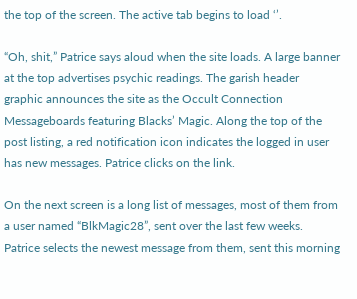the top of the screen. The active tab begins to load ‘’.

“Oh, shit,” Patrice says aloud when the site loads. A large banner at the top advertises psychic readings. The garish header graphic announces the site as the Occult Connection Messageboards featuring Blacks’ Magic. Along the top of the post listing, a red notification icon indicates the logged in user has new messages. Patrice clicks on the link.

On the next screen is a long list of messages, most of them from a user named “BlkMagic28”, sent over the last few weeks. Patrice selects the newest message from them, sent this morning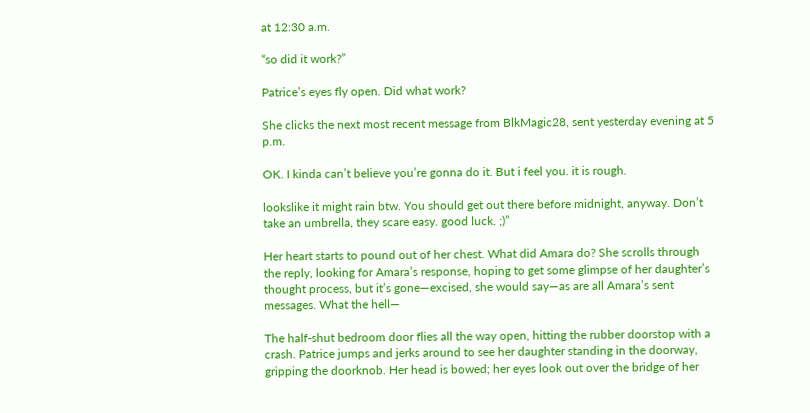at 12:30 a.m.

“so did it work?”

Patrice’s eyes fly open. Did what work?

She clicks the next most recent message from BlkMagic28, sent yesterday evening at 5 p.m.

OK. I kinda can’t believe you’re gonna do it. But i feel you. it is rough.

lookslike it might rain btw. You should get out there before midnight, anyway. Don’t take an umbrella, they scare easy. good luck. ;)”

Her heart starts to pound out of her chest. What did Amara do? She scrolls through the reply, looking for Amara’s response, hoping to get some glimpse of her daughter’s thought process, but it’s gone—excised, she would say—as are all Amara’s sent messages. What the hell—

The half-shut bedroom door flies all the way open, hitting the rubber doorstop with a crash. Patrice jumps and jerks around to see her daughter standing in the doorway, gripping the doorknob. Her head is bowed; her eyes look out over the bridge of her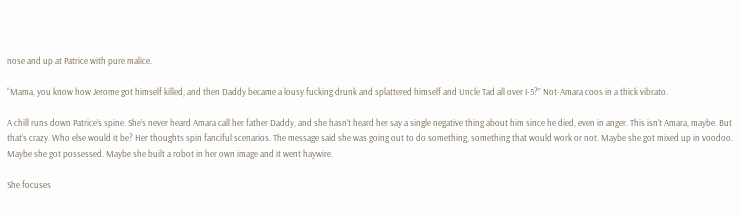nose and up at Patrice with pure malice.

“Mama, you know how Jerome got himself killed, and then Daddy became a lousy fucking drunk and splattered himself and Uncle Tad all over I-5?” Not-Amara coos in a thick vibrato.

A chill runs down Patrice’s spine. She’s never heard Amara call her father Daddy, and she hasn’t heard her say a single negative thing about him since he died, even in anger. This isn’t Amara, maybe. But that’s crazy. Who else would it be? Her thoughts spin fanciful scenarios. The message said she was going out to do something, something that would work or not. Maybe she got mixed up in voodoo. Maybe she got possessed. Maybe she built a robot in her own image and it went haywire.

She focuses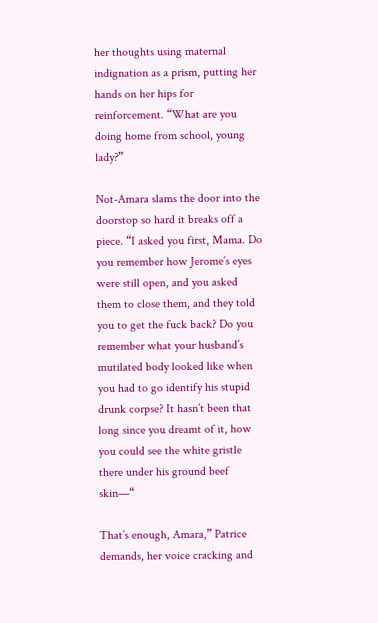her thoughts using maternal indignation as a prism, putting her hands on her hips for reinforcement. “What are you doing home from school, young lady?”

Not-Amara slams the door into the doorstop so hard it breaks off a piece. “I asked you first, Mama. Do you remember how Jerome’s eyes were still open, and you asked them to close them, and they told you to get the fuck back? Do you remember what your husband’s mutilated body looked like when you had to go identify his stupid drunk corpse? It hasn’t been that long since you dreamt of it, how you could see the white gristle there under his ground beef skin—“

That’s enough, Amara,” Patrice demands, her voice cracking and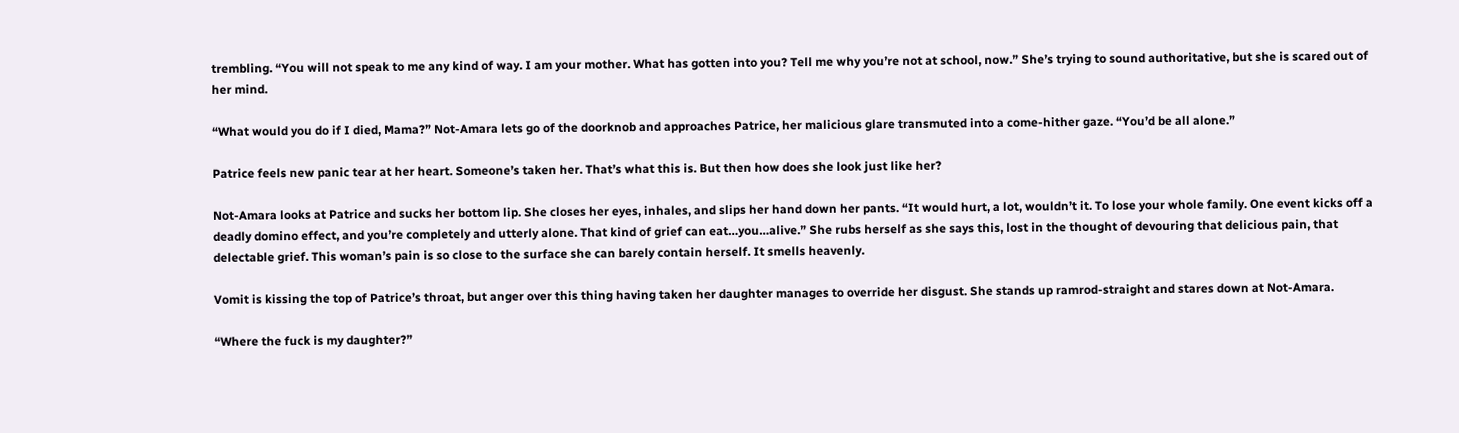trembling. “You will not speak to me any kind of way. I am your mother. What has gotten into you? Tell me why you’re not at school, now.” She’s trying to sound authoritative, but she is scared out of her mind.

“What would you do if I died, Mama?” Not-Amara lets go of the doorknob and approaches Patrice, her malicious glare transmuted into a come-hither gaze. “You’d be all alone.”

Patrice feels new panic tear at her heart. Someone’s taken her. That’s what this is. But then how does she look just like her?

Not-Amara looks at Patrice and sucks her bottom lip. She closes her eyes, inhales, and slips her hand down her pants. “It would hurt, a lot, wouldn’t it. To lose your whole family. One event kicks off a deadly domino effect, and you’re completely and utterly alone. That kind of grief can eat…you…alive.” She rubs herself as she says this, lost in the thought of devouring that delicious pain, that delectable grief. This woman’s pain is so close to the surface she can barely contain herself. It smells heavenly.

Vomit is kissing the top of Patrice’s throat, but anger over this thing having taken her daughter manages to override her disgust. She stands up ramrod-straight and stares down at Not-Amara.

“Where the fuck is my daughter?”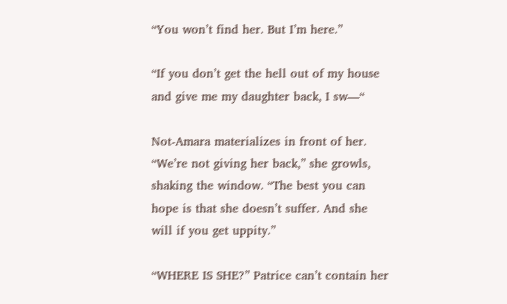“You won’t find her. But I’m here.”

“If you don’t get the hell out of my house and give me my daughter back, I sw—“

Not-Amara materializes in front of her. “We’re not giving her back,” she growls, shaking the window. “The best you can hope is that she doesn’t suffer. And she will if you get uppity.”

“WHERE IS SHE?” Patrice can’t contain her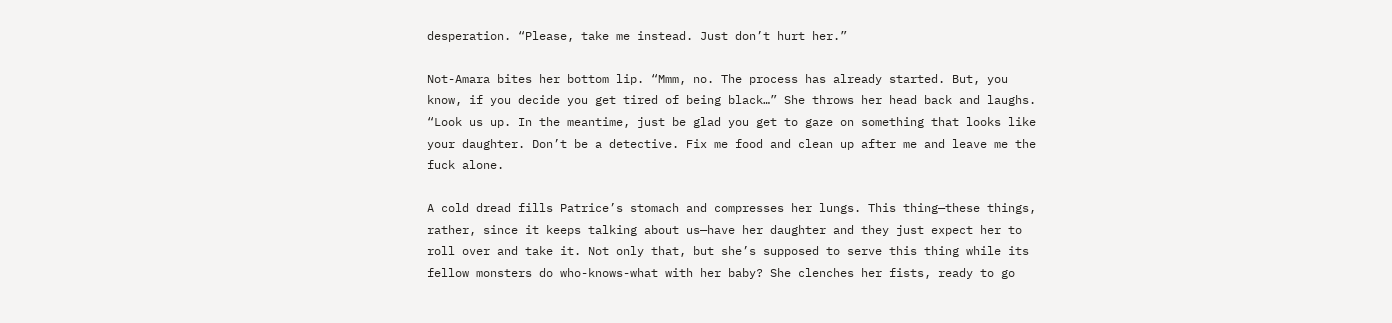desperation. “Please, take me instead. Just don’t hurt her.”

Not-Amara bites her bottom lip. “Mmm, no. The process has already started. But, you know, if you decide you get tired of being black…” She throws her head back and laughs. “Look us up. In the meantime, just be glad you get to gaze on something that looks like your daughter. Don’t be a detective. Fix me food and clean up after me and leave me the fuck alone.

A cold dread fills Patrice’s stomach and compresses her lungs. This thing—these things, rather, since it keeps talking about us—have her daughter and they just expect her to roll over and take it. Not only that, but she’s supposed to serve this thing while its fellow monsters do who-knows-what with her baby? She clenches her fists, ready to go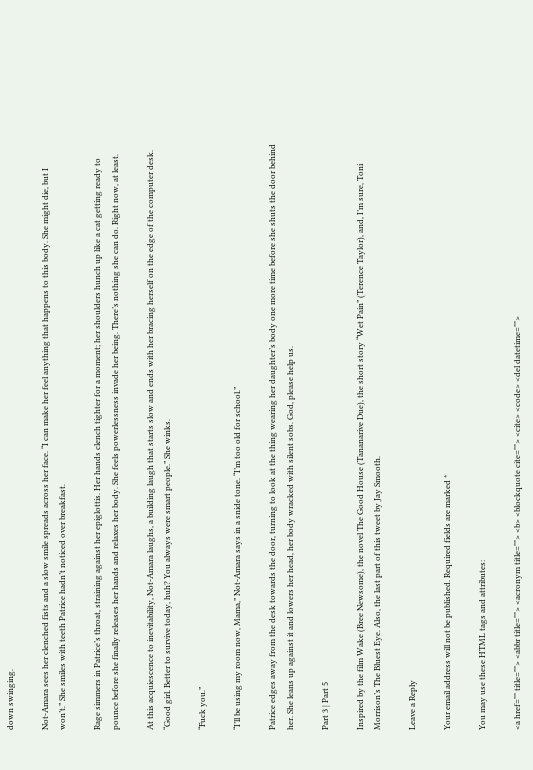down swinging.

Not-Amara sees her clenched fists and a slow smile spreads across her face. “I can make her feel anything that happens to this body. She might die, but I won’t.” She smiles with teeth Patrice hadn’t noticed over breakfast.

Rage simmers in Patrice’s throat, straining against her epiglottis. Her hands clench tighter for a moment; her shoulders hunch up like a cat getting ready to pounce before she finally releases her hands and relaxes her body. She feels powerlessness invade her being. There’s nothing she can do. Right now, at least.

At this acquiescence to inevitability, Not-Amara laughs, a building laugh that starts slow and ends with her bracing herself on the edge of the computer desk. “Good girl. Better to survive today, huh? You always were smart people.” She winks.

“Fuck you.”

“I’ll be using my room now, Mama,” Not-Amara says in a snide tone. “I’m too old for school.”

Patrice edges away from the desk towards the door, turning to look at the thing wearing her daughter’s body one more time before she shuts the door behind her. She leans up against it and lowers her head, her body wracked with silent sobs. God, please help us.

Part 3 | Part 5

Inspired by the film Wake (Bree Newsome), the novel The Good House (Tananarive Due), the short story “Wet Pain” (Terence Taylor), and, I’m sure, Toni Morrison’s The Bluest Eye. Also, the last part of this tweet by Jay Smooth.

Leave a Reply

Your email address will not be published. Required fields are marked *

You may use these HTML tags and attributes:

<a href="" title=""> <abbr title=""> <acronym title=""> <b> <blockquote cite=""> <cite> <code> <del datetime="">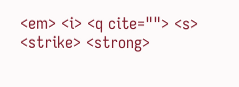<em> <i> <q cite=""> <s> <strike> <strong>